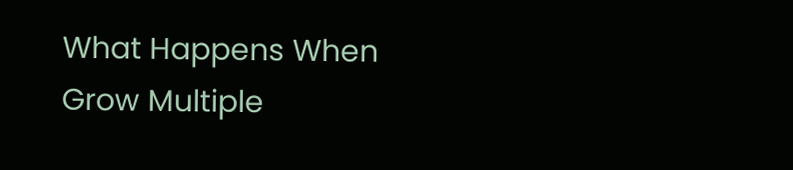What Happens When Grow Multiple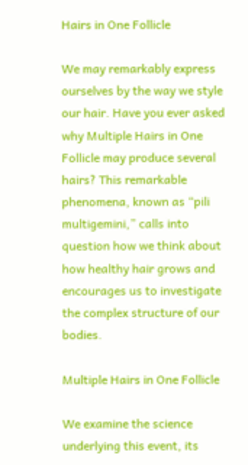Hairs in One Follicle

We may remarkably express ourselves by the way we style our hair. Have you ever asked why Multiple Hairs in One Follicle may produce several hairs? This remarkable phenomena, known as “pili multigemini,” calls into question how we think about how healthy hair grows and encourages us to investigate the complex structure of our bodies.

Multiple Hairs in One Follicle

We examine the science underlying this event, its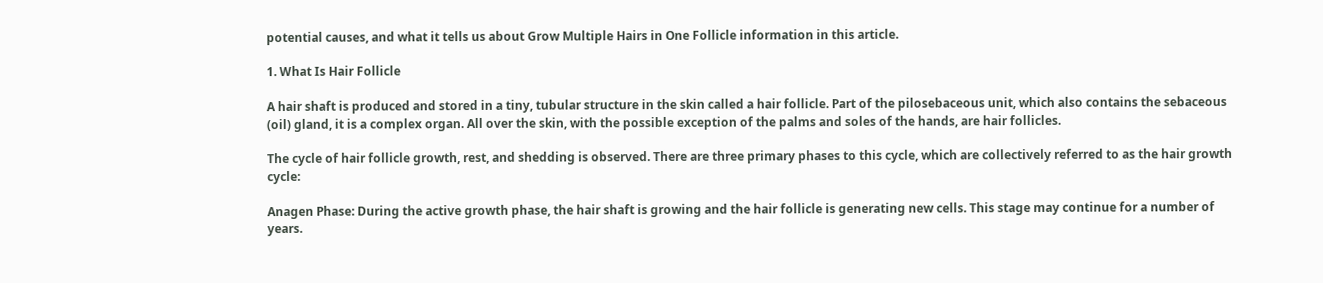potential causes, and what it tells us about Grow Multiple Hairs in One Follicle information in this article.

1. What Is Hair Follicle

A hair shaft is produced and stored in a tiny, tubular structure in the skin called a hair follicle. Part of the pilosebaceous unit, which also contains the sebaceous (oil) gland, it is a complex organ. All over the skin, with the possible exception of the palms and soles of the hands, are hair follicles.

The cycle of hair follicle growth, rest, and shedding is observed. There are three primary phases to this cycle, which are collectively referred to as the hair growth cycle:

Anagen Phase: During the active growth phase, the hair shaft is growing and the hair follicle is generating new cells. This stage may continue for a number of years.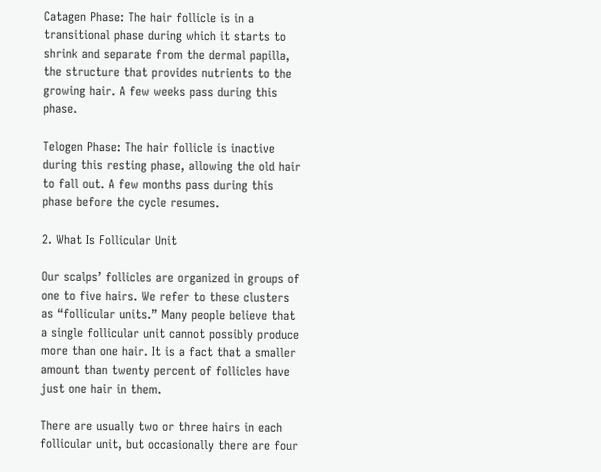Catagen Phase: The hair follicle is in a transitional phase during which it starts to shrink and separate from the dermal papilla, the structure that provides nutrients to the growing hair. A few weeks pass during this phase.

Telogen Phase: The hair follicle is inactive during this resting phase, allowing the old hair to fall out. A few months pass during this phase before the cycle resumes.

2. What Is Follicular Unit

Our scalps’ follicles are organized in groups of one to five hairs. We refer to these clusters as “follicular units.” Many people believe that a single follicular unit cannot possibly produce more than one hair. It is a fact that a smaller amount than twenty percent of follicles have just one hair in them.

There are usually two or three hairs in each follicular unit, but occasionally there are four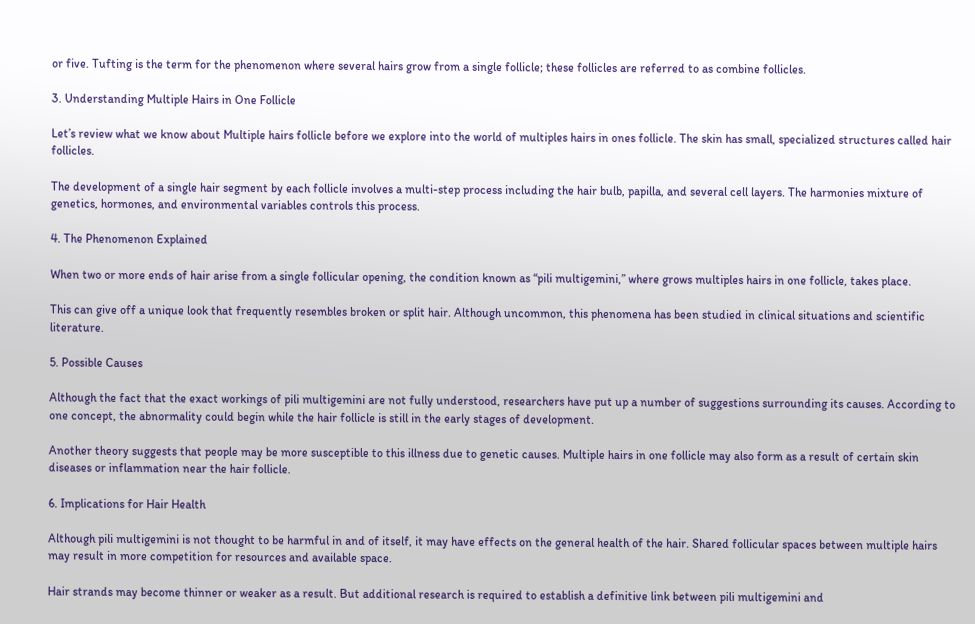or five. Tufting is the term for the phenomenon where several hairs grow from a single follicle; these follicles are referred to as combine follicles.

3. Understanding Multiple Hairs in One Follicle

Let’s review what we know about Multiple hairs follicle before we explore into the world of multiples hairs in ones follicle. The skin has small, specialized structures called hair follicles.

The development of a single hair segment by each follicle involves a multi-step process including the hair bulb, papilla, and several cell layers. The harmonies mixture of genetics, hormones, and environmental variables controls this process.

4. The Phenomenon Explained

When two or more ends of hair arise from a single follicular opening, the condition known as “pili multigemini,” where grows multiples hairs in one follicle, takes place.

This can give off a unique look that frequently resembles broken or split hair. Although uncommon, this phenomena has been studied in clinical situations and scientific literature.

5. Possible Causes

Although the fact that the exact workings of pili multigemini are not fully understood, researchers have put up a number of suggestions surrounding its causes. According to one concept, the abnormality could begin while the hair follicle is still in the early stages of development.

Another theory suggests that people may be more susceptible to this illness due to genetic causes. Multiple hairs in one follicle may also form as a result of certain skin diseases or inflammation near the hair follicle.

6. Implications for Hair Health

Although pili multigemini is not thought to be harmful in and of itself, it may have effects on the general health of the hair. Shared follicular spaces between multiple hairs may result in more competition for resources and available space.

Hair strands may become thinner or weaker as a result. But additional research is required to establish a definitive link between pili multigemini and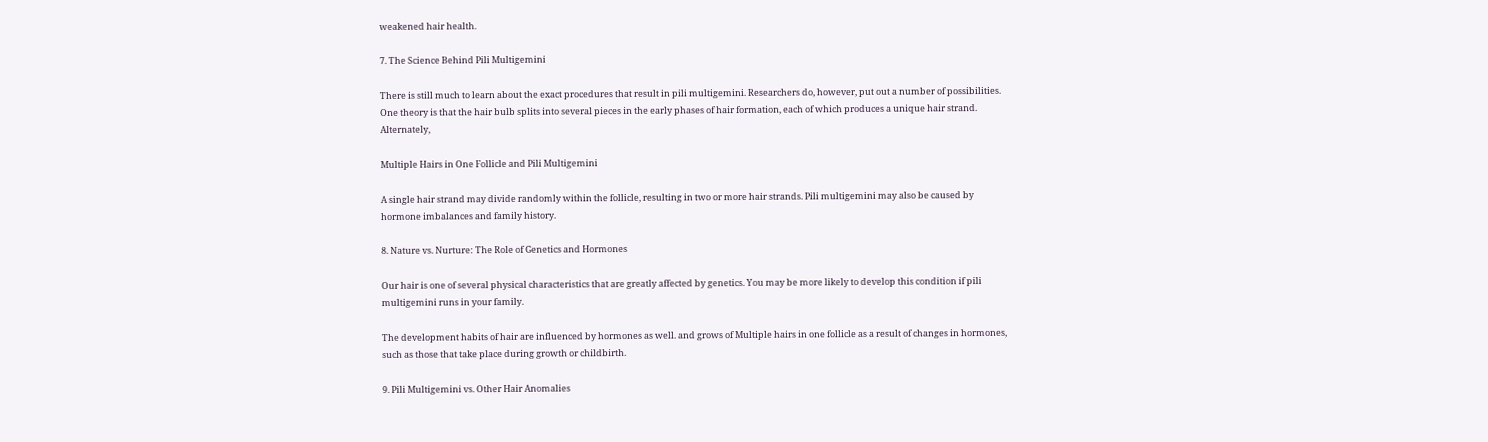weakened hair health.

7. The Science Behind Pili Multigemini

There is still much to learn about the exact procedures that result in pili multigemini. Researchers do, however, put out a number of possibilities. One theory is that the hair bulb splits into several pieces in the early phases of hair formation, each of which produces a unique hair strand. Alternately,

Multiple Hairs in One Follicle and Pili Multigemini

A single hair strand may divide randomly within the follicle, resulting in two or more hair strands. Pili multigemini may also be caused by hormone imbalances and family history.

8. Nature vs. Nurture: The Role of Genetics and Hormones

Our hair is one of several physical characteristics that are greatly affected by genetics. You may be more likely to develop this condition if pili multigemini runs in your family.

The development habits of hair are influenced by hormones as well. and grows of Multiple hairs in one follicle as a result of changes in hormones, such as those that take place during growth or childbirth.

9. Pili Multigemini vs. Other Hair Anomalies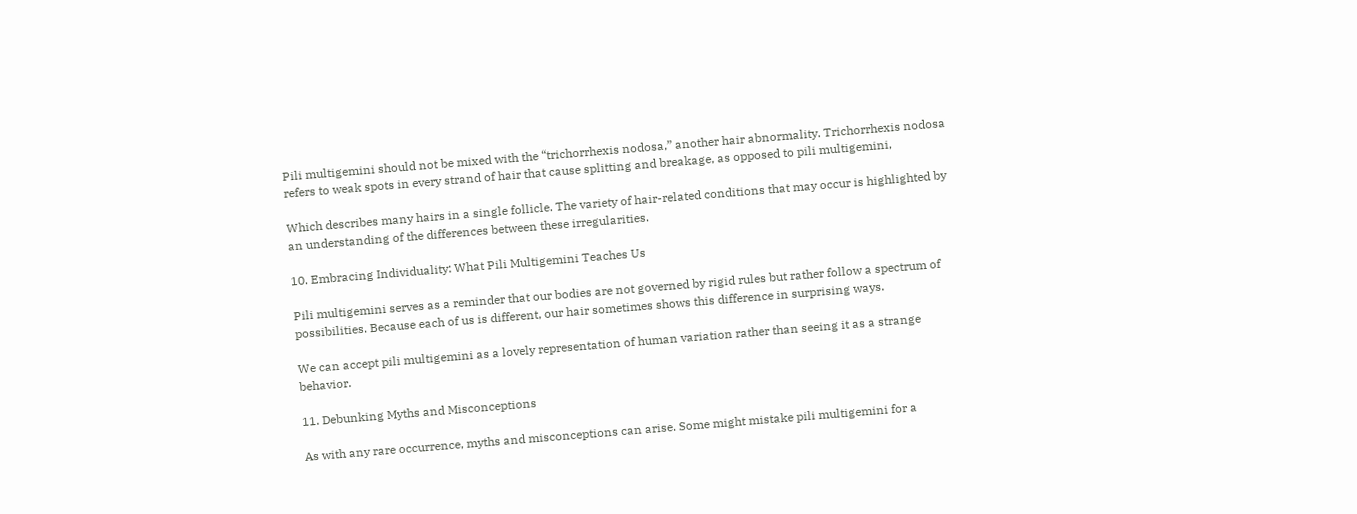Pili multigemini should not be mixed with the “trichorrhexis nodosa,” another hair abnormality. Trichorrhexis nodosa refers to weak spots in every strand of hair that cause splitting and breakage, as opposed to pili multigemini,

Which describes many hairs in a single follicle. The variety of hair-related conditions that may occur is highlighted by an understanding of the differences between these irregularities.

10. Embracing Individuality: What Pili Multigemini Teaches Us

Pili multigemini serves as a reminder that our bodies are not governed by rigid rules but rather follow a spectrum of possibilities. Because each of us is different, our hair sometimes shows this difference in surprising ways.

We can accept pili multigemini as a lovely representation of human variation rather than seeing it as a strange behavior.

11. Debunking Myths and Misconceptions

As with any rare occurrence, myths and misconceptions can arise. Some might mistake pili multigemini for a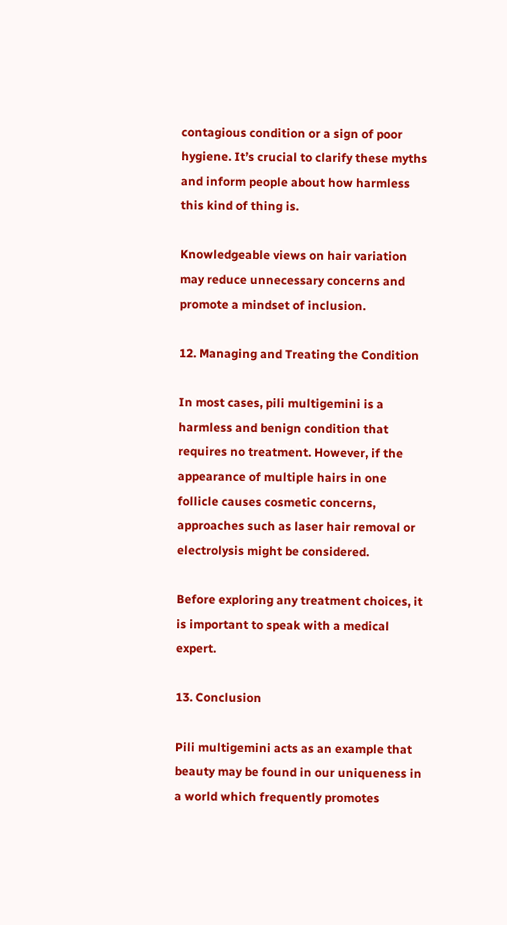contagious condition or a sign of poor hygiene. It’s crucial to clarify these myths and inform people about how harmless this kind of thing is.

Knowledgeable views on hair variation may reduce unnecessary concerns and promote a mindset of inclusion.

12. Managing and Treating the Condition

In most cases, pili multigemini is a harmless and benign condition that requires no treatment. However, if the appearance of multiple hairs in one follicle causes cosmetic concerns, approaches such as laser hair removal or electrolysis might be considered.

Before exploring any treatment choices, it is important to speak with a medical expert.

13. Conclusion

Pili multigemini acts as an example that beauty may be found in our uniqueness in a world which frequently promotes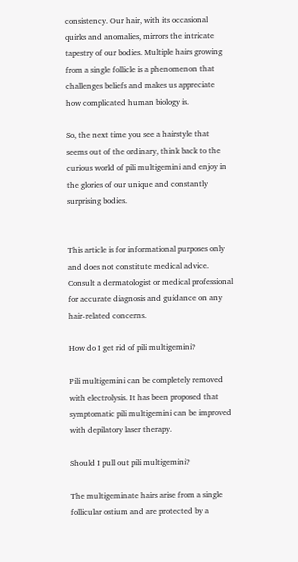consistency. Our hair, with its occasional quirks and anomalies, mirrors the intricate tapestry of our bodies. Multiple hairs growing from a single follicle is a phenomenon that challenges beliefs and makes us appreciate how complicated human biology is.

So, the next time you see a hairstyle that seems out of the ordinary, think back to the curious world of pili multigemini and enjoy in the glories of our unique and constantly surprising bodies.


This article is for informational purposes only and does not constitute medical advice. Consult a dermatologist or medical professional for accurate diagnosis and guidance on any hair-related concerns.

How do I get rid of pili multigemini?

Pili multigemini can be completely removed with electrolysis. It has been proposed that symptomatic pili multigemini can be improved with depilatory laser therapy.

Should I pull out pili multigemini?

The multigeminate hairs arise from a single follicular ostium and are protected by a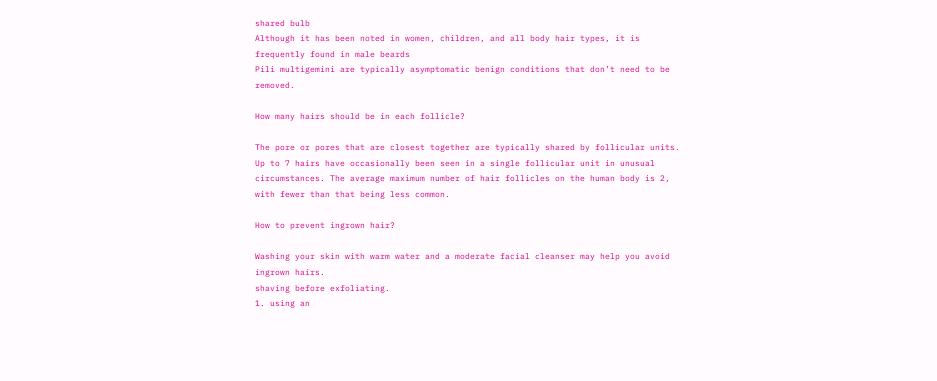shared bulb
Although it has been noted in women, children, and all body hair types, it is frequently found in male beards
Pili multigemini are typically asymptomatic benign conditions that don’t need to be removed.

How many hairs should be in each follicle?

The pore or pores that are closest together are typically shared by follicular units. Up to 7 hairs have occasionally been seen in a single follicular unit in unusual circumstances. The average maximum number of hair follicles on the human body is 2, with fewer than that being less common.

How to prevent ingrown hair?

Washing your skin with warm water and a moderate facial cleanser may help you avoid ingrown hairs.
shaving before exfoliating.
1. using an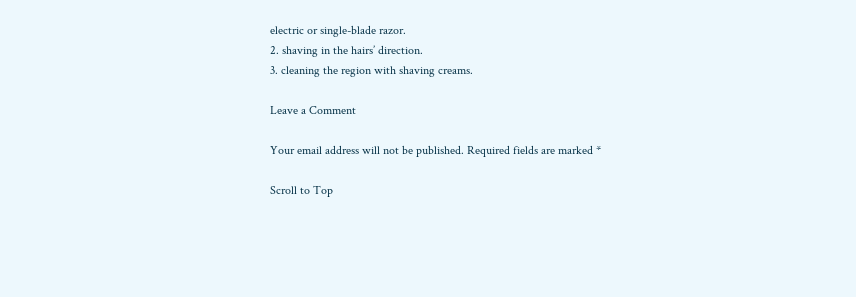electric or single-blade razor.
2. shaving in the hairs’ direction.
3. cleaning the region with shaving creams.

Leave a Comment

Your email address will not be published. Required fields are marked *

Scroll to Top